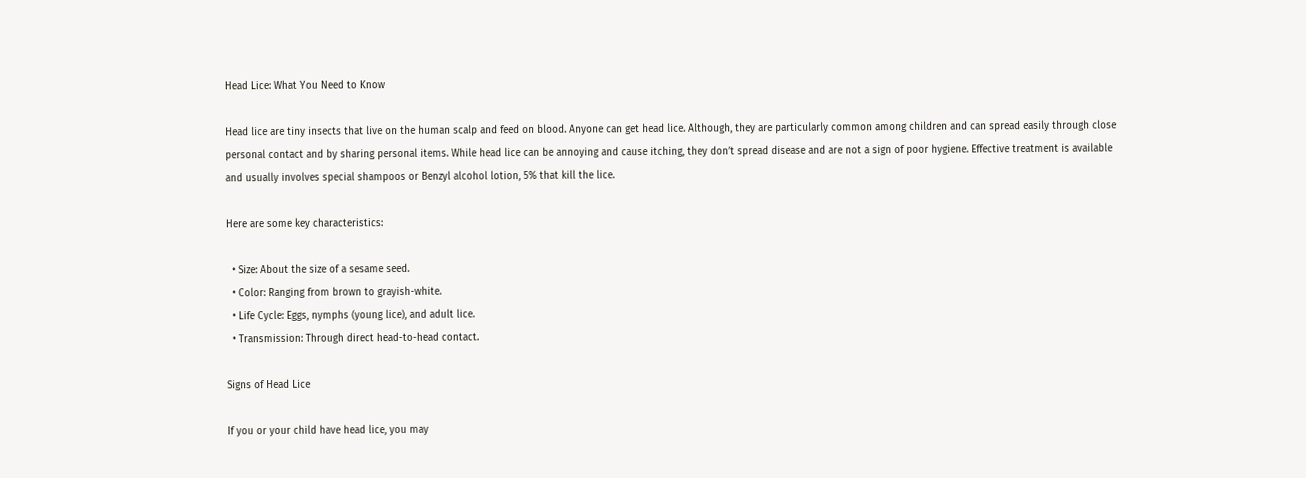Head Lice: What You Need to Know

Head lice are tiny insects that live on the human scalp and feed on blood. Anyone can get head lice. Although, they are particularly common among children and can spread easily through close personal contact and by sharing personal items. While head lice can be annoying and cause itching, they don’t spread disease and are not a sign of poor hygiene. Effective treatment is available and usually involves special shampoos or Benzyl alcohol lotion, 5% that kill the lice.

Here are some key characteristics:

  • Size: About the size of a sesame seed.
  • Color: Ranging from brown to grayish-white.
  • Life Cycle: Eggs, nymphs (young lice), and adult lice.
  • Transmission: Through direct head-to-head contact.

Signs of Head Lice

If you or your child have head lice, you may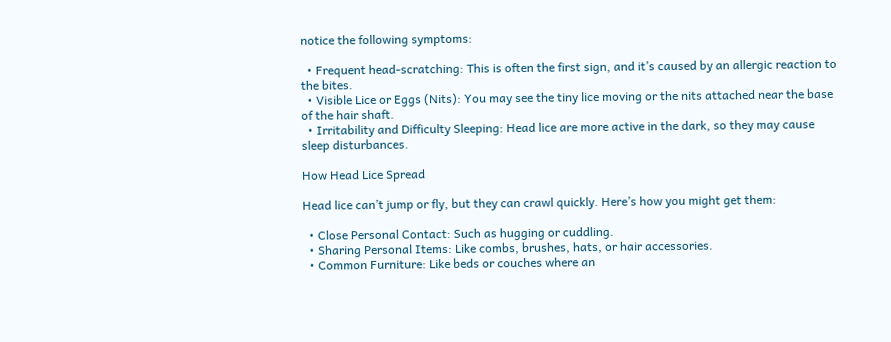notice the following symptoms:

  • Frequent head-scratching: This is often the first sign, and it’s caused by an allergic reaction to the bites.
  • Visible Lice or Eggs (Nits): You may see the tiny lice moving or the nits attached near the base of the hair shaft.
  • Irritability and Difficulty Sleeping: Head lice are more active in the dark, so they may cause sleep disturbances.

How Head Lice Spread

Head lice can’t jump or fly, but they can crawl quickly. Here’s how you might get them:

  • Close Personal Contact: Such as hugging or cuddling.
  • Sharing Personal Items: Like combs, brushes, hats, or hair accessories.
  • Common Furniture: Like beds or couches where an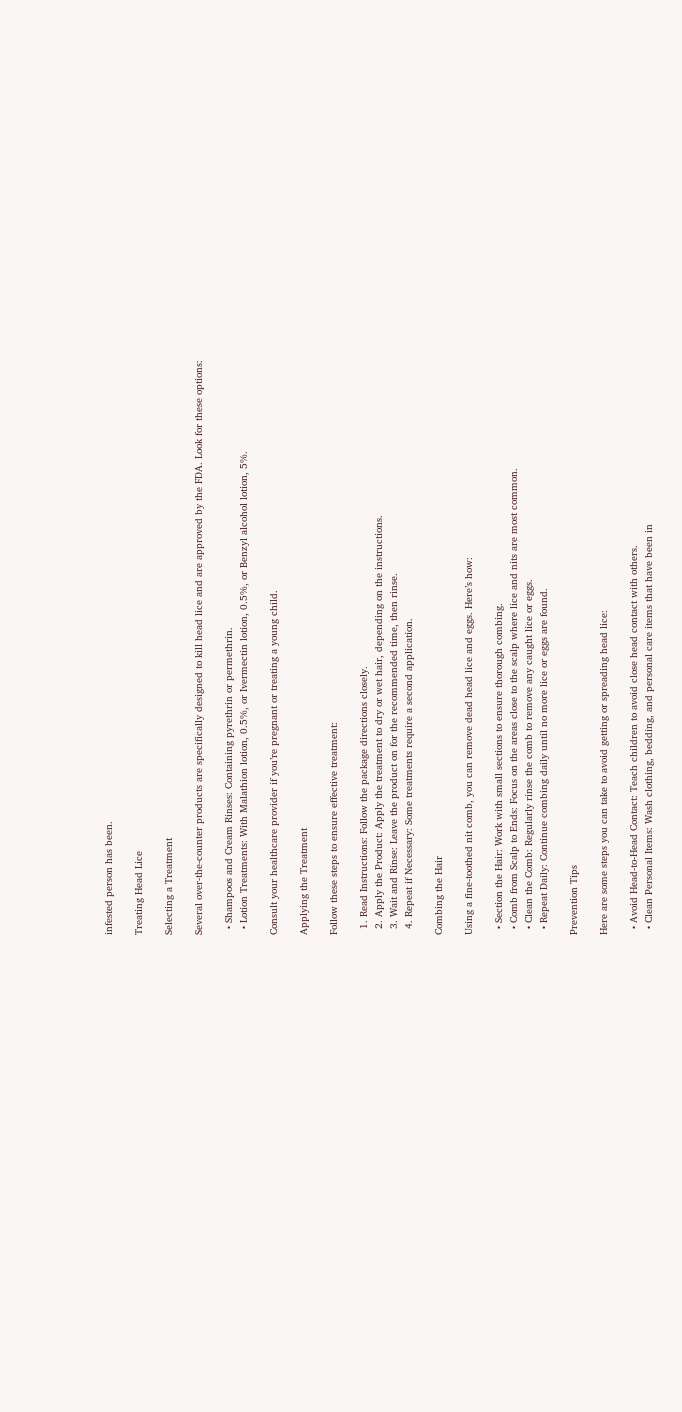infested person has been.

Treating Head Lice

Selecting a Treatment

Several over-the-counter products are specifically designed to kill head lice and are approved by the FDA. Look for these options:

  • Shampoos and Cream Rinses: Containing pyrethrin or permethrin.
  • Lotion Treatments: With Malathion lotion, 0.5%, or Ivermectin lotion, 0.5%, or Benzyl alcohol lotion, 5%.

Consult your healthcare provider if you’re pregnant or treating a young child.

Applying the Treatment

Follow these steps to ensure effective treatment:

  1. Read Instructions: Follow the package directions closely.
  2. Apply the Product: Apply the treatment to dry or wet hair, depending on the instructions.
  3. Wait and Rinse: Leave the product on for the recommended time, then rinse.
  4. Repeat if Necessary: Some treatments require a second application.

Combing the Hair

Using a fine-toothed nit comb, you can remove dead head lice and eggs. Here’s how:

  • Section the Hair: Work with small sections to ensure thorough combing.
  • Comb from Scalp to Ends: Focus on the areas close to the scalp where lice and nits are most common.
  • Clean the Comb: Regularly rinse the comb to remove any caught lice or eggs.
  • Repeat Daily: Continue combing daily until no more lice or eggs are found.

Prevention Tips

Here are some steps you can take to avoid getting or spreading head lice:

  • Avoid Head-to-Head Contact: Teach children to avoid close head contact with others.
  • Clean Personal Items: Wash clothing, bedding, and personal care items that have been in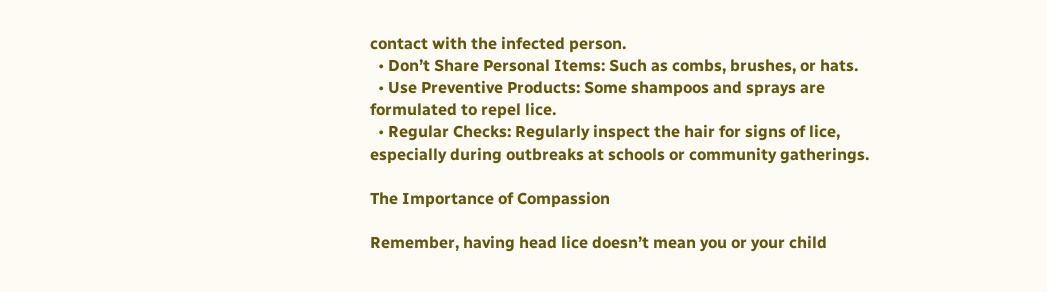contact with the infected person.
  • Don’t Share Personal Items: Such as combs, brushes, or hats.
  • Use Preventive Products: Some shampoos and sprays are formulated to repel lice.
  • Regular Checks: Regularly inspect the hair for signs of lice, especially during outbreaks at schools or community gatherings.

The Importance of Compassion

Remember, having head lice doesn’t mean you or your child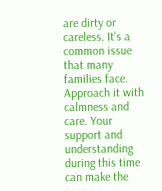are dirty or careless. It’s a common issue that many families face. Approach it with calmness and care. Your support and understanding during this time can make the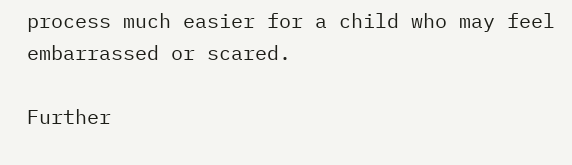process much easier for a child who may feel embarrassed or scared.

Further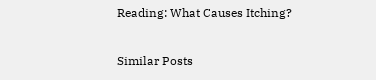Reading: What Causes Itching?

Similar Posts